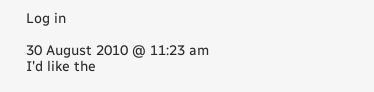Log in

30 August 2010 @ 11:23 am
I'd like the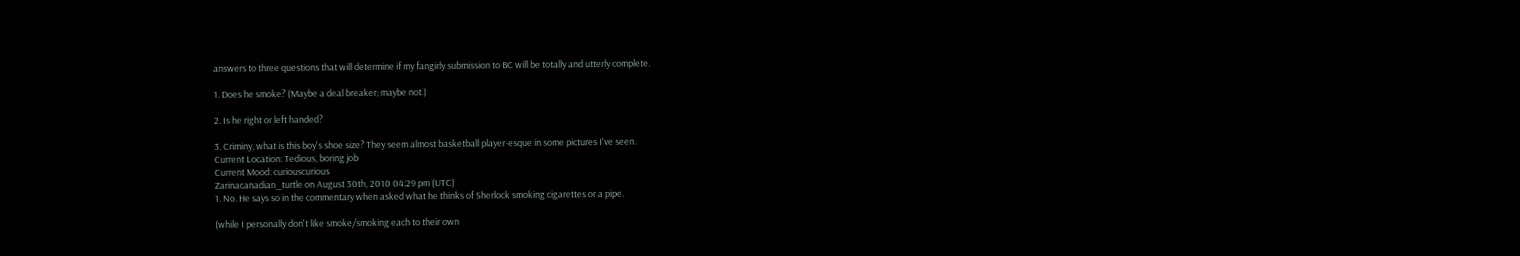answers to three questions that will determine if my fangirly submission to BC will be totally and utterly complete.

1. Does he smoke? (Maybe a deal breaker; maybe not.)

2. Is he right or left handed?

3. Criminy, what is this boy's shoe size? They seem almost basketball player-esque in some pictures I've seen.
Current Location: Tedious, boring job
Current Mood: curiouscurious
Zarinacanadian_turtle on August 30th, 2010 04:29 pm (UTC)
1. No. He says so in the commentary when asked what he thinks of Sherlock smoking cigarettes or a pipe.

(while I personally don't like smoke/smoking each to their own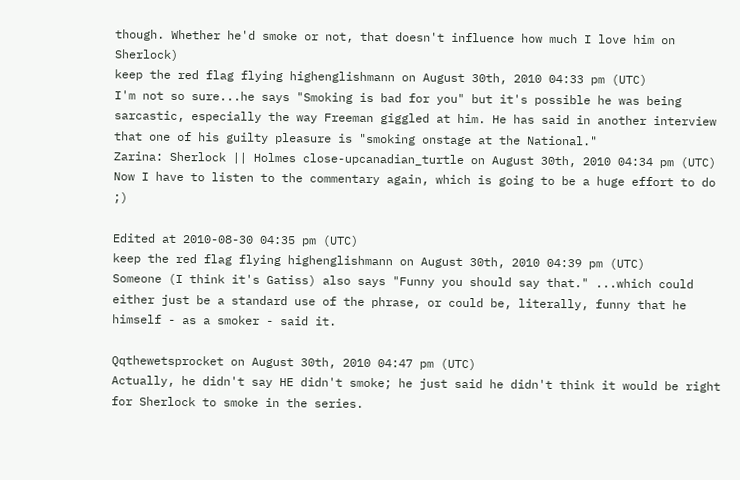though. Whether he'd smoke or not, that doesn't influence how much I love him on Sherlock)
keep the red flag flying highenglishmann on August 30th, 2010 04:33 pm (UTC)
I'm not so sure...he says "Smoking is bad for you" but it's possible he was being sarcastic, especially the way Freeman giggled at him. He has said in another interview that one of his guilty pleasure is "smoking onstage at the National."
Zarina: Sherlock || Holmes close-upcanadian_turtle on August 30th, 2010 04:34 pm (UTC)
Now I have to listen to the commentary again, which is going to be a huge effort to do ;)

Edited at 2010-08-30 04:35 pm (UTC)
keep the red flag flying highenglishmann on August 30th, 2010 04:39 pm (UTC)
Someone (I think it's Gatiss) also says "Funny you should say that." ...which could either just be a standard use of the phrase, or could be, literally, funny that he himself - as a smoker - said it.

Qqthewetsprocket on August 30th, 2010 04:47 pm (UTC)
Actually, he didn't say HE didn't smoke; he just said he didn't think it would be right for Sherlock to smoke in the series.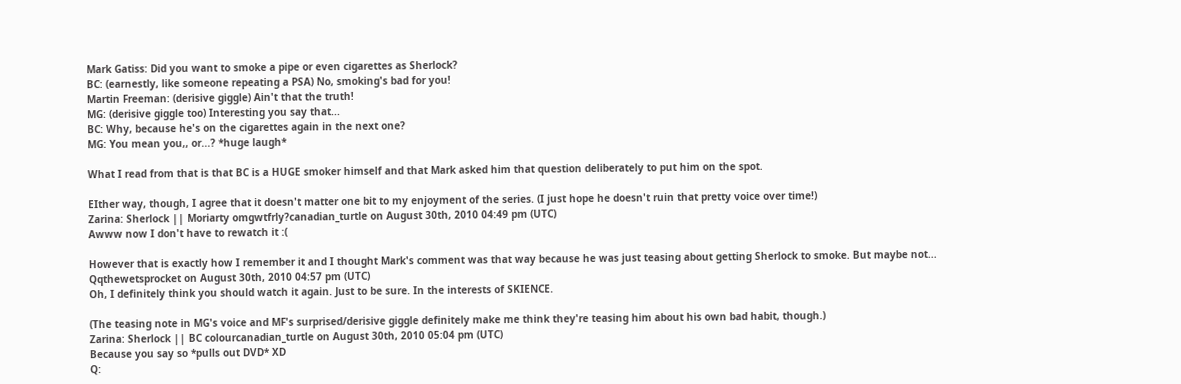Mark Gatiss: Did you want to smoke a pipe or even cigarettes as Sherlock?
BC: (earnestly, like someone repeating a PSA) No, smoking's bad for you!
Martin Freeman: (derisive giggle) Ain't that the truth!
MG: (derisive giggle too) Interesting you say that...
BC: Why, because he's on the cigarettes again in the next one?
MG: You mean you,, or...? *huge laugh*

What I read from that is that BC is a HUGE smoker himself and that Mark asked him that question deliberately to put him on the spot.

EIther way, though, I agree that it doesn't matter one bit to my enjoyment of the series. (I just hope he doesn't ruin that pretty voice over time!)
Zarina: Sherlock || Moriarty omgwtfrly?canadian_turtle on August 30th, 2010 04:49 pm (UTC)
Awww now I don't have to rewatch it :(

However that is exactly how I remember it and I thought Mark's comment was that way because he was just teasing about getting Sherlock to smoke. But maybe not...
Qqthewetsprocket on August 30th, 2010 04:57 pm (UTC)
Oh, I definitely think you should watch it again. Just to be sure. In the interests of SKIENCE.

(The teasing note in MG's voice and MF's surprised/derisive giggle definitely make me think they're teasing him about his own bad habit, though.)
Zarina: Sherlock || BC colourcanadian_turtle on August 30th, 2010 05:04 pm (UTC)
Because you say so *pulls out DVD* XD
Q: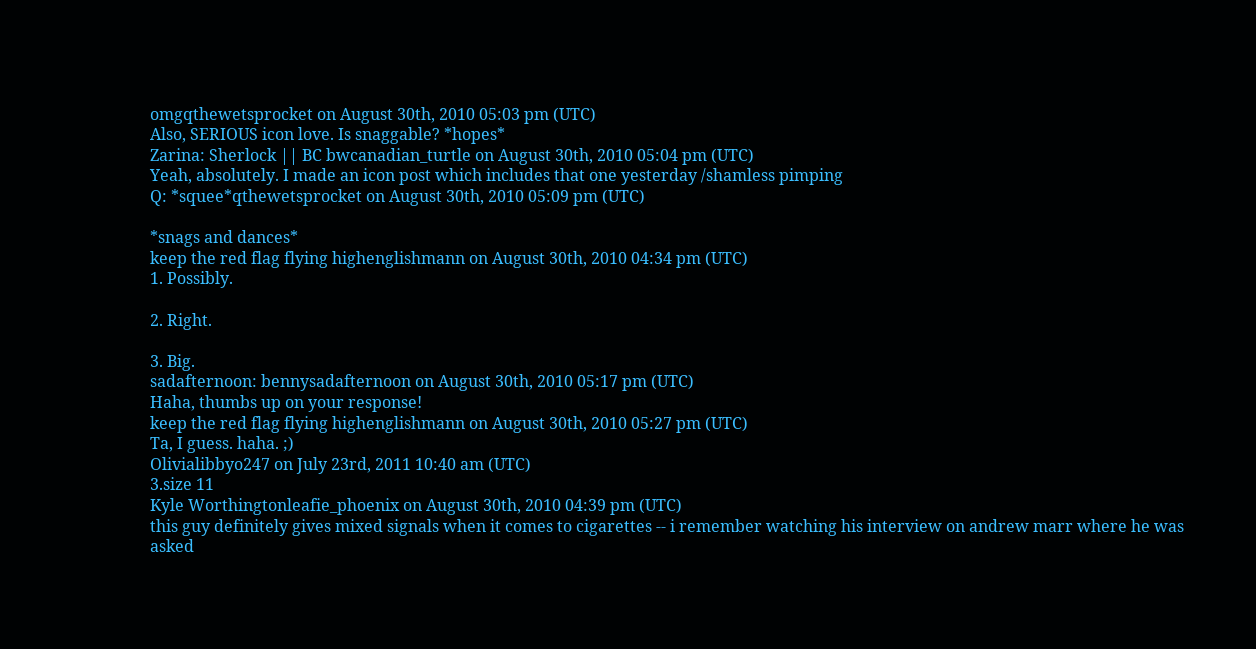omgqthewetsprocket on August 30th, 2010 05:03 pm (UTC)
Also, SERIOUS icon love. Is snaggable? *hopes*
Zarina: Sherlock || BC bwcanadian_turtle on August 30th, 2010 05:04 pm (UTC)
Yeah, absolutely. I made an icon post which includes that one yesterday /shamless pimping
Q: *squee*qthewetsprocket on August 30th, 2010 05:09 pm (UTC)

*snags and dances*
keep the red flag flying highenglishmann on August 30th, 2010 04:34 pm (UTC)
1. Possibly.

2. Right.

3. Big.
sadafternoon: bennysadafternoon on August 30th, 2010 05:17 pm (UTC)
Haha, thumbs up on your response!
keep the red flag flying highenglishmann on August 30th, 2010 05:27 pm (UTC)
Ta, I guess. haha. ;)
Olivialibbyo247 on July 23rd, 2011 10:40 am (UTC)
3.size 11
Kyle Worthingtonleafie_phoenix on August 30th, 2010 04:39 pm (UTC)
this guy definitely gives mixed signals when it comes to cigarettes -- i remember watching his interview on andrew marr where he was asked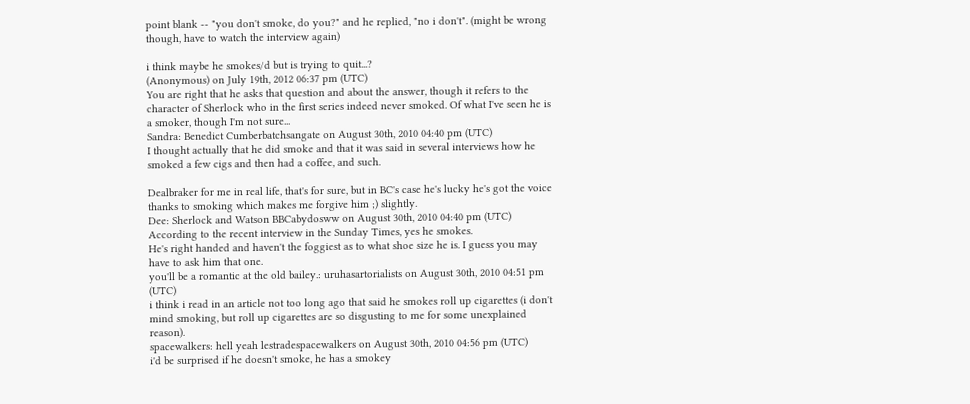point blank -- "you don't smoke, do you?" and he replied, "no i don't". (might be wrong though, have to watch the interview again)

i think maybe he smokes/d but is trying to quit...?
(Anonymous) on July 19th, 2012 06:37 pm (UTC)
You are right that he asks that question and about the answer, though it refers to the character of Sherlock who in the first series indeed never smoked. Of what I've seen he is a smoker, though I'm not sure...
Sandra: Benedict Cumberbatchsangate on August 30th, 2010 04:40 pm (UTC)
I thought actually that he did smoke and that it was said in several interviews how he smoked a few cigs and then had a coffee, and such.

Dealbraker for me in real life, that's for sure, but in BC's case he's lucky he's got the voice thanks to smoking which makes me forgive him ;) slightly.
Dee: Sherlock and Watson BBCabydosww on August 30th, 2010 04:40 pm (UTC)
According to the recent interview in the Sunday Times, yes he smokes.
He's right handed and haven't the foggiest as to what shoe size he is. I guess you may have to ask him that one.
you'll be a romantic at the old bailey.: uruhasartorialists on August 30th, 2010 04:51 pm (UTC)
i think i read in an article not too long ago that said he smokes roll up cigarettes (i don't mind smoking, but roll up cigarettes are so disgusting to me for some unexplained reason).
spacewalkers: hell yeah lestradespacewalkers on August 30th, 2010 04:56 pm (UTC)
i'd be surprised if he doesn't smoke, he has a smokey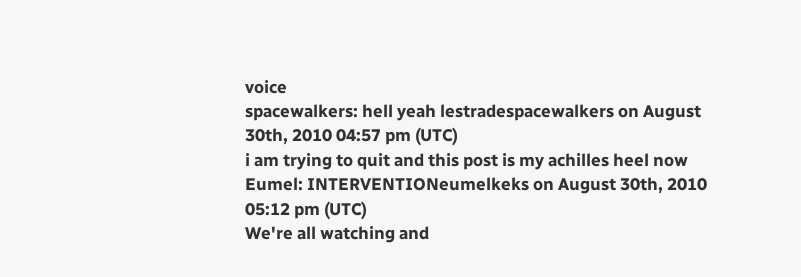voice
spacewalkers: hell yeah lestradespacewalkers on August 30th, 2010 04:57 pm (UTC)
i am trying to quit and this post is my achilles heel now
Eumel: INTERVENTIONeumelkeks on August 30th, 2010 05:12 pm (UTC)
We're all watching and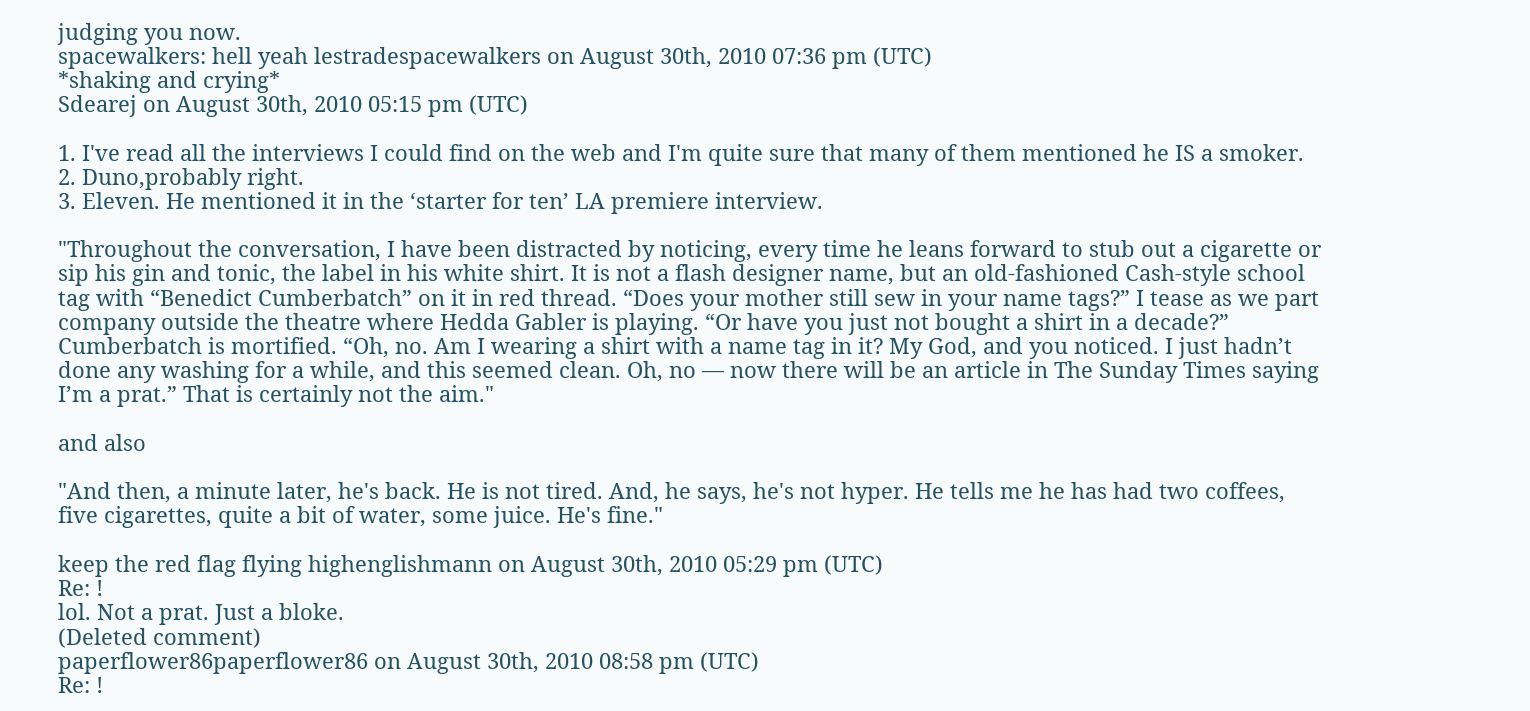judging you now.
spacewalkers: hell yeah lestradespacewalkers on August 30th, 2010 07:36 pm (UTC)
*shaking and crying*
Sdearej on August 30th, 2010 05:15 pm (UTC)

1. I've read all the interviews I could find on the web and I'm quite sure that many of them mentioned he IS a smoker.
2. Duno,probably right.
3. Eleven. He mentioned it in the ‘starter for ten’ LA premiere interview.

"Throughout the conversation, I have been distracted by noticing, every time he leans forward to stub out a cigarette or sip his gin and tonic, the label in his white shirt. It is not a flash designer name, but an old-fashioned Cash-style school tag with “Benedict Cumberbatch” on it in red thread. “Does your mother still sew in your name tags?” I tease as we part company outside the theatre where Hedda Gabler is playing. “Or have you just not bought a shirt in a decade?” Cumberbatch is mortified. “Oh, no. Am I wearing a shirt with a name tag in it? My God, and you noticed. I just hadn’t done any washing for a while, and this seemed clean. Oh, no — now there will be an article in The Sunday Times saying I’m a prat.” That is certainly not the aim."

and also

"And then, a minute later, he's back. He is not tired. And, he says, he's not hyper. He tells me he has had two coffees, five cigarettes, quite a bit of water, some juice. He's fine."

keep the red flag flying highenglishmann on August 30th, 2010 05:29 pm (UTC)
Re: !
lol. Not a prat. Just a bloke.
(Deleted comment)
paperflower86paperflower86 on August 30th, 2010 08:58 pm (UTC)
Re: !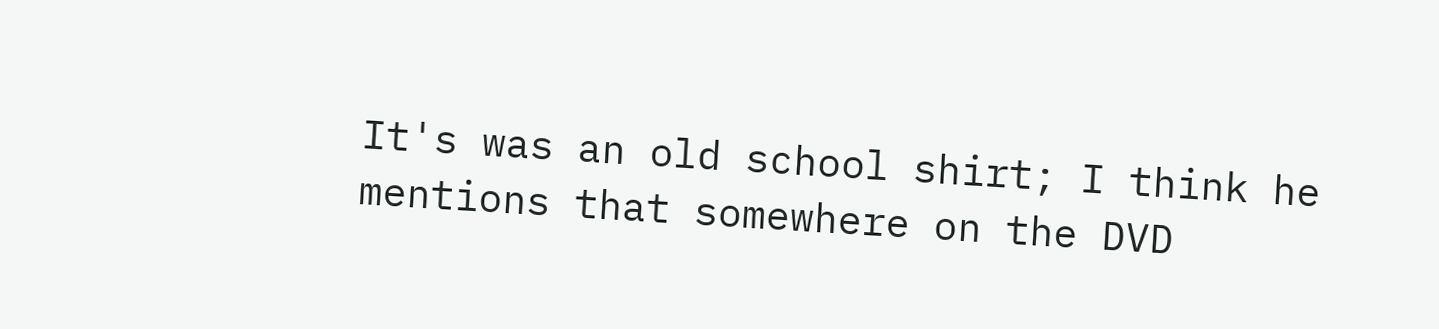It's was an old school shirt; I think he mentions that somewhere on the DVD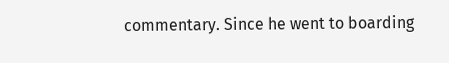commentary. Since he went to boarding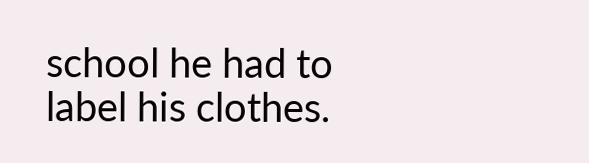school he had to label his clothes.